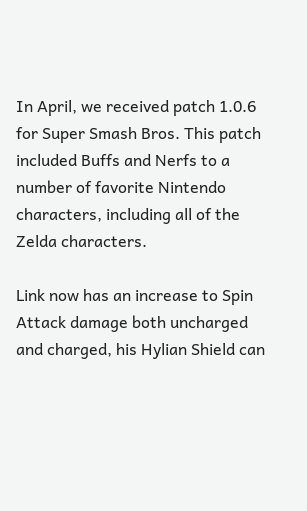In April, we received patch 1.0.6 for Super Smash Bros. This patch included Buffs and Nerfs to a number of favorite Nintendo characters, including all of the Zelda characters.

Link now has an increase to Spin Attack damage both uncharged and charged, his Hylian Shield can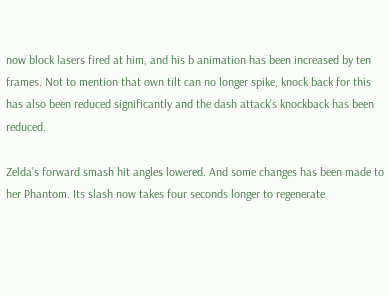now block lasers fired at him, and his b animation has been increased by ten frames. Not to mention that own tilt can no longer spike, knock back for this has also been reduced significantly and the dash attack’s knockback has been reduced.

Zelda’s forward smash hit angles lowered. And some changes has been made to her Phantom. Its slash now takes four seconds longer to regenerate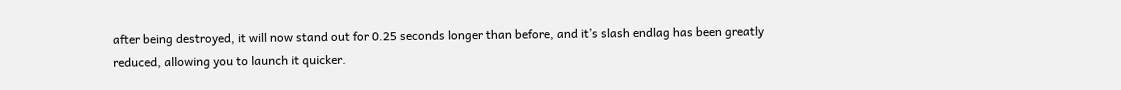after being destroyed, it will now stand out for 0.25 seconds longer than before, and it’s slash endlag has been greatly reduced, allowing you to launch it quicker.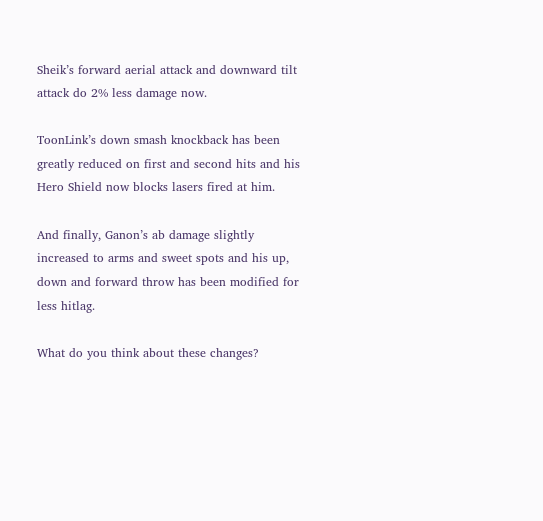Sheik’s forward aerial attack and downward tilt attack do 2% less damage now.

ToonLink’s down smash knockback has been greatly reduced on first and second hits and his Hero Shield now blocks lasers fired at him.

And finally, Ganon’s ab damage slightly increased to arms and sweet spots and his up, down and forward throw has been modified for less hitlag.

What do you think about these changes?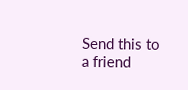Send this to a friend